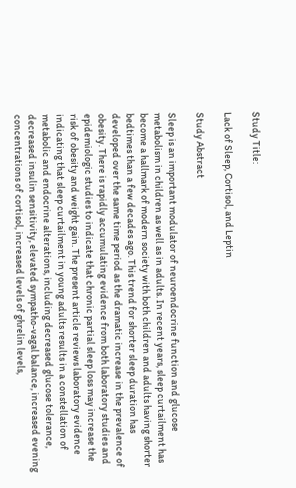Study Title:

Lack of Sleep, Cortisol, and Leptin

Study Abstract

Sleep is an important modulator of neuroendocrine function and glucose metabolism in children as well as in adults. In recent years, sleep curtailment has become a hallmark of modern society with both children and adults having shorter bedtimes than a few decades ago. This trend for shorter sleep duration has developed over the same time period as the dramatic increase in the prevalence of obesity. There is rapidly accumulating evidence from both laboratory studies and epidemiologic studies to indicate that chronic partial sleep loss may increase the risk of obesity and weight gain. The present article reviews laboratory evidence indicating that sleep curtailment in young adults results in a constellation of metabolic and endocrine alterations, including decreased glucose tolerance, decreased insulin sensitivity, elevated sympatho-vagal balance, increased evening concentrations of cortisol, increased levels of ghrelin levels,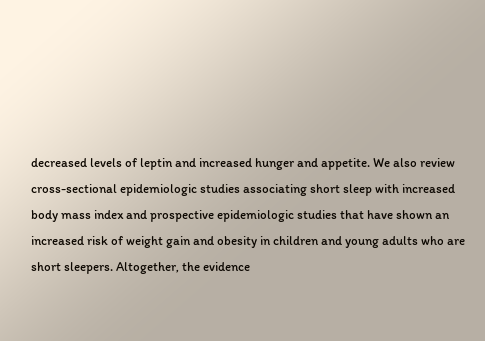decreased levels of leptin and increased hunger and appetite. We also review cross-sectional epidemiologic studies associating short sleep with increased body mass index and prospective epidemiologic studies that have shown an increased risk of weight gain and obesity in children and young adults who are short sleepers. Altogether, the evidence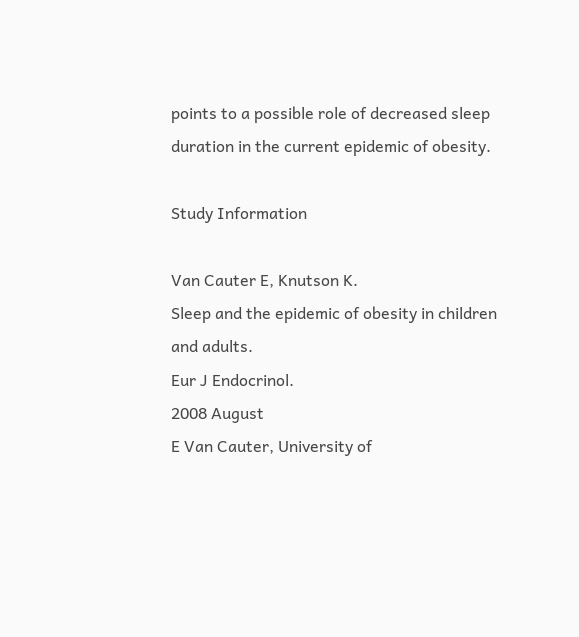points to a possible role of decreased sleep duration in the current epidemic of obesity.

Study Information

Van Cauter E, Knutson K.
Sleep and the epidemic of obesity in children and adults.
Eur J Endocrinol.
2008 August
E Van Cauter, University of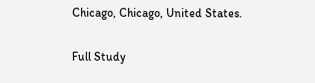Chicago, Chicago, United States.

Full Study